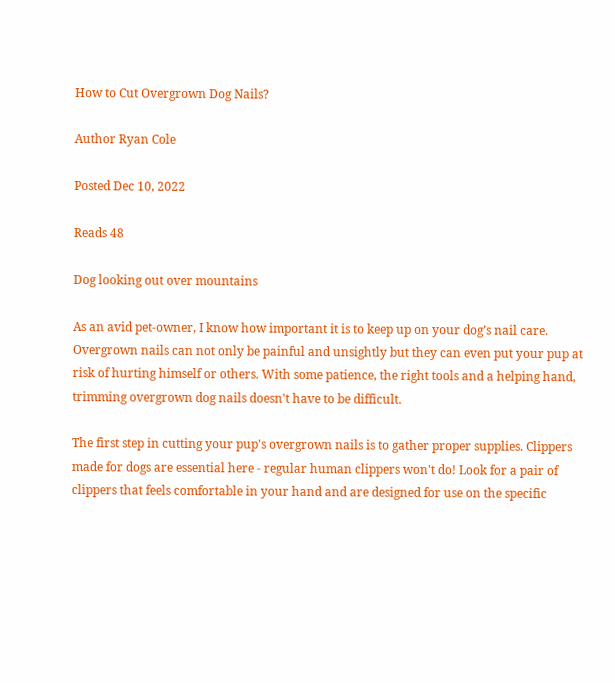How to Cut Overgrown Dog Nails?

Author Ryan Cole

Posted Dec 10, 2022

Reads 48

Dog looking out over mountains

As an avid pet-owner, I know how important it is to keep up on your dog’s nail care. Overgrown nails can not only be painful and unsightly but they can even put your pup at risk of hurting himself or others. With some patience, the right tools and a helping hand, trimming overgrown dog nails doesn't have to be difficult.

The first step in cutting your pup's overgrown nails is to gather proper supplies. Clippers made for dogs are essential here - regular human clippers won't do! Look for a pair of clippers that feels comfortable in your hand and are designed for use on the specific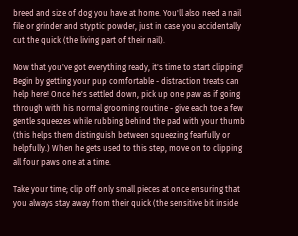breed and size of dog you have at home. You'll also need a nail file or grinder and styptic powder, just in case you accidentally cut the quick (the living part of their nail).

Now that you've got everything ready, it's time to start clipping! Begin by getting your pup comfortable - distraction treats can help here! Once he's settled down, pick up one paw as if going through with his normal grooming routine - give each toe a few gentle squeezes while rubbing behind the pad with your thumb (this helps them distinguish between squeezing fearfully or helpfully.) When he gets used to this step, move on to clipping all four paws one at a time.

Take your time; clip off only small pieces at once ensuring that you always stay away from their quick (the sensitive bit inside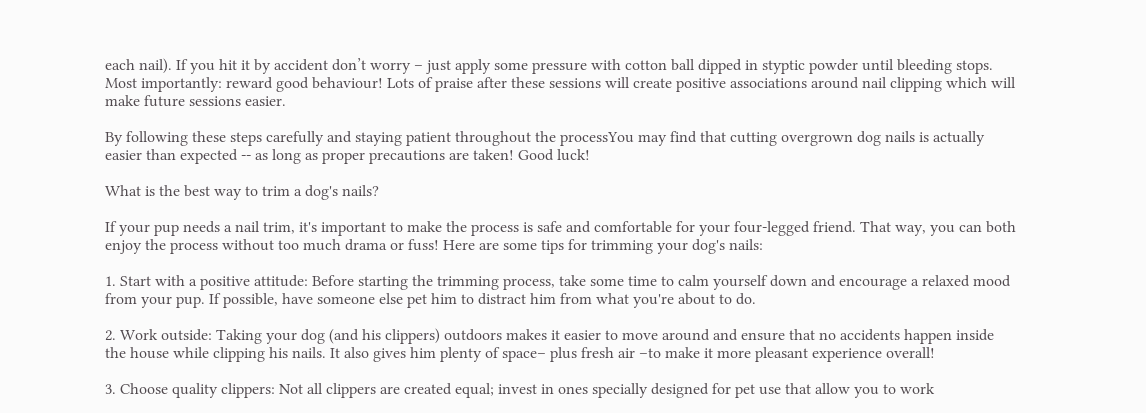each nail). If you hit it by accident don’t worry – just apply some pressure with cotton ball dipped in styptic powder until bleeding stops. Most importantly: reward good behaviour! Lots of praise after these sessions will create positive associations around nail clipping which will make future sessions easier.

By following these steps carefully and staying patient throughout the processYou may find that cutting overgrown dog nails is actually easier than expected -- as long as proper precautions are taken! Good luck!

What is the best way to trim a dog's nails?

If your pup needs a nail trim, it's important to make the process is safe and comfortable for your four-legged friend. That way, you can both enjoy the process without too much drama or fuss! Here are some tips for trimming your dog's nails:

1. Start with a positive attitude: Before starting the trimming process, take some time to calm yourself down and encourage a relaxed mood from your pup. If possible, have someone else pet him to distract him from what you're about to do.

2. Work outside: Taking your dog (and his clippers) outdoors makes it easier to move around and ensure that no accidents happen inside the house while clipping his nails. It also gives him plenty of space– plus fresh air –to make it more pleasant experience overall!

3. Choose quality clippers: Not all clippers are created equal; invest in ones specially designed for pet use that allow you to work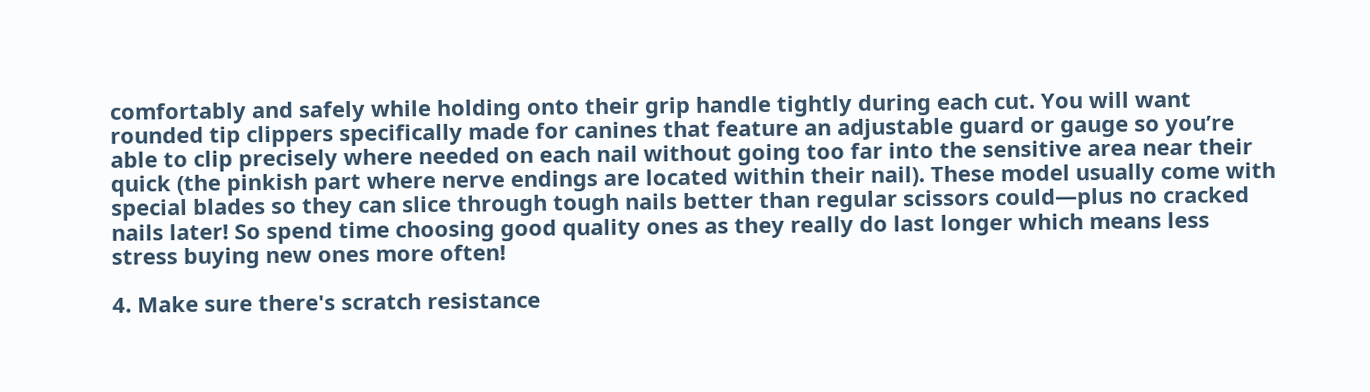comfortably and safely while holding onto their grip handle tightly during each cut. You will want rounded tip clippers specifically made for canines that feature an adjustable guard or gauge so you’re able to clip precisely where needed on each nail without going too far into the sensitive area near their quick (the pinkish part where nerve endings are located within their nail). These model usually come with special blades so they can slice through tough nails better than regular scissors could—plus no cracked nails later! So spend time choosing good quality ones as they really do last longer which means less stress buying new ones more often!

4. Make sure there's scratch resistance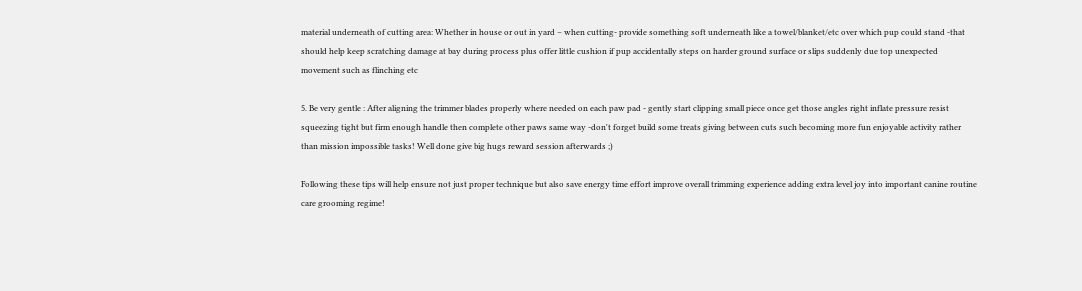material underneath of cutting area: Whether in house or out in yard – when cutting- provide something soft underneath like a towel/blanket/etc over which pup could stand -that should help keep scratching damage at bay during process plus offer little cushion if pup accidentally steps on harder ground surface or slips suddenly due top unexpected movement such as flinching etc

5. Be very gentle : After aligning the trimmer blades properly where needed on each paw pad - gently start clipping small piece once get those angles right inflate pressure resist squeezing tight but firm enough handle then complete other paws same way -don't forget build some treats giving between cuts such becoming more fun enjoyable activity rather than mission impossible tasks! Well done give big hugs reward session afterwards ;)

Following these tips will help ensure not just proper technique but also save energy time effort improve overall trimming experience adding extra level joy into important canine routine care grooming regime!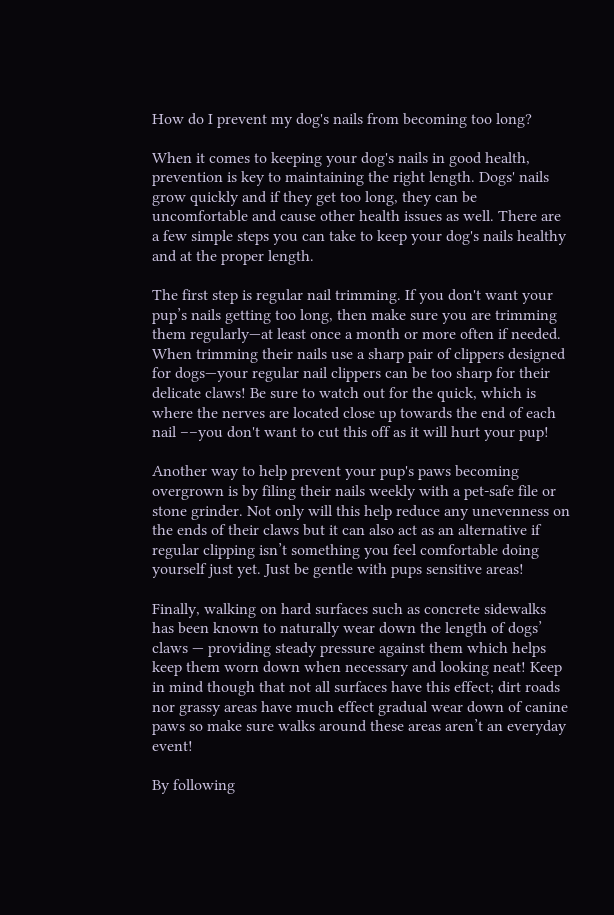How do I prevent my dog's nails from becoming too long?

When it comes to keeping your dog's nails in good health, prevention is key to maintaining the right length. Dogs' nails grow quickly and if they get too long, they can be uncomfortable and cause other health issues as well. There are a few simple steps you can take to keep your dog's nails healthy and at the proper length.

The first step is regular nail trimming. If you don't want your pup’s nails getting too long, then make sure you are trimming them regularly—at least once a month or more often if needed. When trimming their nails use a sharp pair of clippers designed for dogs—your regular nail clippers can be too sharp for their delicate claws! Be sure to watch out for the quick, which is where the nerves are located close up towards the end of each nail ––you don't want to cut this off as it will hurt your pup!

Another way to help prevent your pup's paws becoming overgrown is by filing their nails weekly with a pet-safe file or stone grinder. Not only will this help reduce any unevenness on the ends of their claws but it can also act as an alternative if regular clipping isn’t something you feel comfortable doing yourself just yet. Just be gentle with pups sensitive areas!

Finally, walking on hard surfaces such as concrete sidewalks has been known to naturally wear down the length of dogs’ claws — providing steady pressure against them which helps keep them worn down when necessary and looking neat! Keep in mind though that not all surfaces have this effect; dirt roads nor grassy areas have much effect gradual wear down of canine paws so make sure walks around these areas aren’t an everyday event!

By following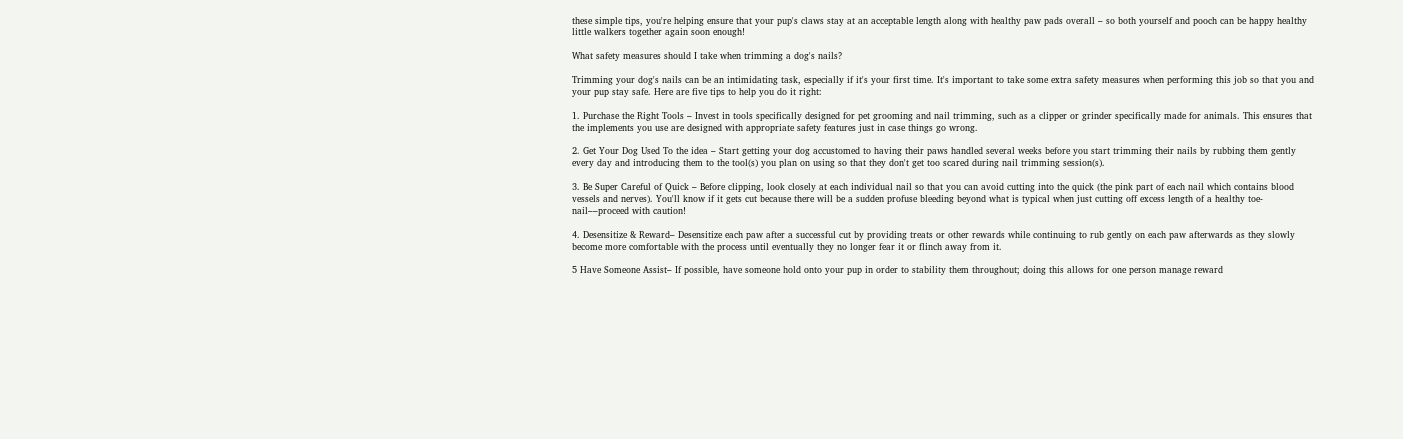these simple tips, you're helping ensure that your pup's claws stay at an acceptable length along with healthy paw pads overall – so both yourself and pooch can be happy healthy little walkers together again soon enough!

What safety measures should I take when trimming a dog's nails?

Trimming your dog's nails can be an intimidating task, especially if it's your first time. It's important to take some extra safety measures when performing this job so that you and your pup stay safe. Here are five tips to help you do it right:

1. Purchase the Right Tools – Invest in tools specifically designed for pet grooming and nail trimming, such as a clipper or grinder specifically made for animals. This ensures that the implements you use are designed with appropriate safety features just in case things go wrong.

2. Get Your Dog Used To the idea – Start getting your dog accustomed to having their paws handled several weeks before you start trimming their nails by rubbing them gently every day and introducing them to the tool(s) you plan on using so that they don't get too scared during nail trimming session(s).

3. Be Super Careful of Quick – Before clipping, look closely at each individual nail so that you can avoid cutting into the quick (the pink part of each nail which contains blood vessels and nerves). You'll know if it gets cut because there will be a sudden profuse bleeding beyond what is typical when just cutting off excess length of a healthy toe-nail––proceed with caution!

4. Desensitize & Reward– Desensitize each paw after a successful cut by providing treats or other rewards while continuing to rub gently on each paw afterwards as they slowly become more comfortable with the process until eventually they no longer fear it or flinch away from it.

5 Have Someone Assist– If possible, have someone hold onto your pup in order to stability them throughout; doing this allows for one person manage reward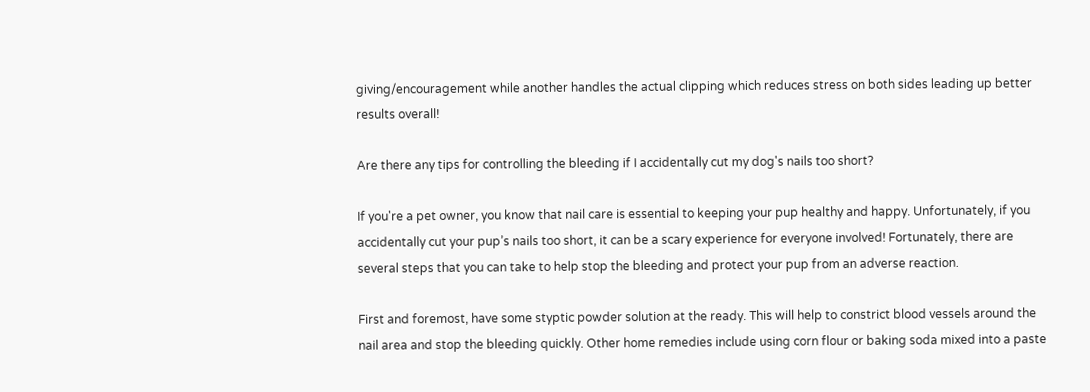giving/encouragement while another handles the actual clipping which reduces stress on both sides leading up better results overall!

Are there any tips for controlling the bleeding if I accidentally cut my dog's nails too short?

If you're a pet owner, you know that nail care is essential to keeping your pup healthy and happy. Unfortunately, if you accidentally cut your pup’s nails too short, it can be a scary experience for everyone involved! Fortunately, there are several steps that you can take to help stop the bleeding and protect your pup from an adverse reaction.

First and foremost, have some styptic powder solution at the ready. This will help to constrict blood vessels around the nail area and stop the bleeding quickly. Other home remedies include using corn flour or baking soda mixed into a paste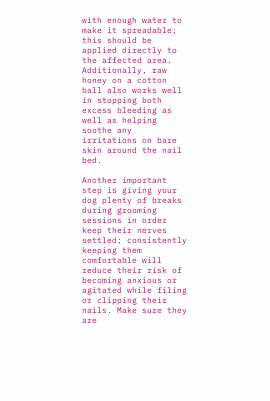with enough water to make it spreadable; this should be applied directly to the affected area. Additionally, raw honey on a cotton ball also works well in stopping both excess bleeding as well as helping soothe any irritations on bare skin around the nail bed.

Another important step is giving your dog plenty of breaks during grooming sessions in order keep their nerves settled; consistently keeping them comfortable will reduce their risk of becoming anxious or agitated while filing or clipping their nails. Make sure they are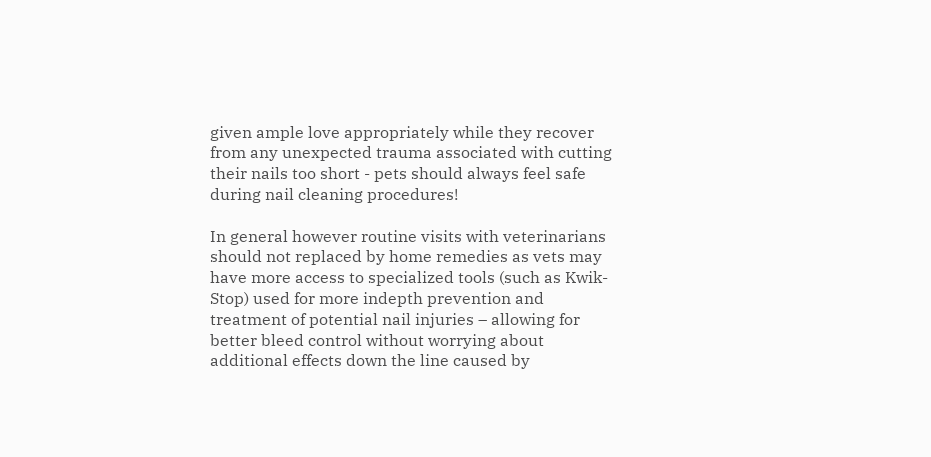given ample love appropriately while they recover from any unexpected trauma associated with cutting their nails too short - pets should always feel safe during nail cleaning procedures!

In general however routine visits with veterinarians should not replaced by home remedies as vets may have more access to specialized tools (such as Kwik-Stop) used for more indepth prevention and treatment of potential nail injuries – allowing for better bleed control without worrying about additional effects down the line caused by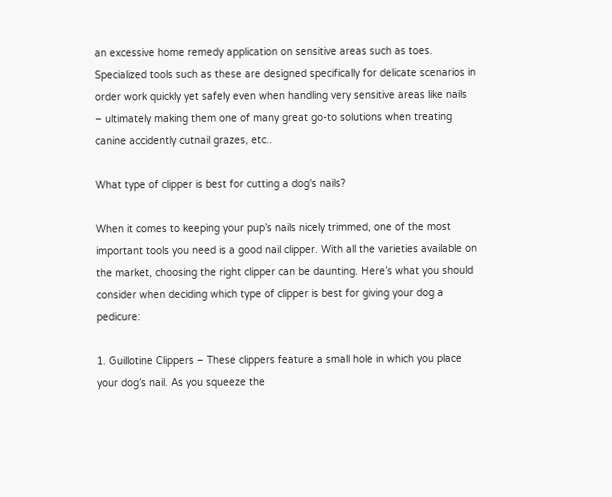an excessive home remedy application on sensitive areas such as toes. Specialized tools such as these are designed specifically for delicate scenarios in order work quickly yet safely even when handling very sensitive areas like nails – ultimately making them one of many great go-to solutions when treating canine accidently cutnail grazes, etc..

What type of clipper is best for cutting a dog's nails?

When it comes to keeping your pup’s nails nicely trimmed, one of the most important tools you need is a good nail clipper. With all the varieties available on the market, choosing the right clipper can be daunting. Here’s what you should consider when deciding which type of clipper is best for giving your dog a pedicure:

1. Guillotine Clippers – These clippers feature a small hole in which you place your dog’s nail. As you squeeze the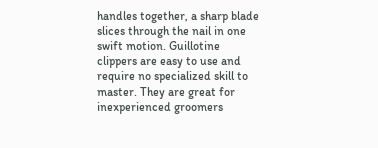handles together, a sharp blade slices through the nail in one swift motion. Guillotine clippers are easy to use and require no specialized skill to master. They are great for inexperienced groomers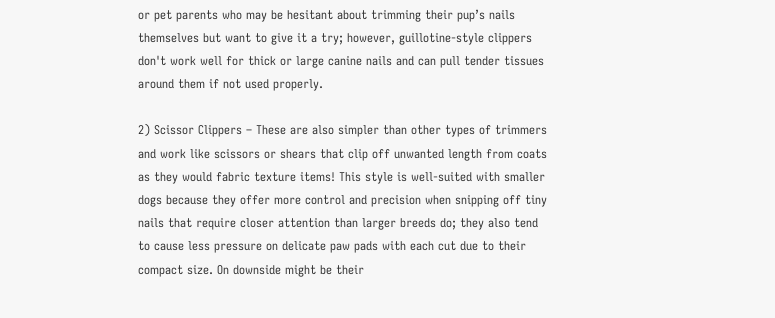or pet parents who may be hesitant about trimming their pup’s nails themselves but want to give it a try; however, guillotine-style clippers don't work well for thick or large canine nails and can pull tender tissues around them if not used properly.

2) Scissor Clippers – These are also simpler than other types of trimmers and work like scissors or shears that clip off unwanted length from coats as they would fabric texture items! This style is well-suited with smaller dogs because they offer more control and precision when snipping off tiny nails that require closer attention than larger breeds do; they also tend to cause less pressure on delicate paw pads with each cut due to their compact size. On downside might be their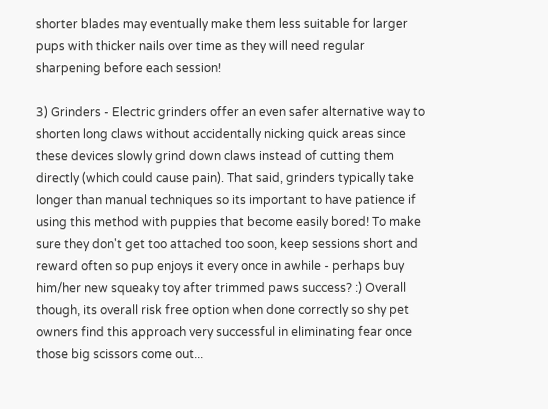shorter blades may eventually make them less suitable for larger pups with thicker nails over time as they will need regular sharpening before each session!

3) Grinders - Electric grinders offer an even safer alternative way to shorten long claws without accidentally nicking quick areas since these devices slowly grind down claws instead of cutting them directly (which could cause pain). That said, grinders typically take longer than manual techniques so its important to have patience if using this method with puppies that become easily bored! To make sure they don't get too attached too soon, keep sessions short and reward often so pup enjoys it every once in awhile - perhaps buy him/her new squeaky toy after trimmed paws success? :) Overall though, its overall risk free option when done correctly so shy pet owners find this approach very successful in eliminating fear once those big scissors come out...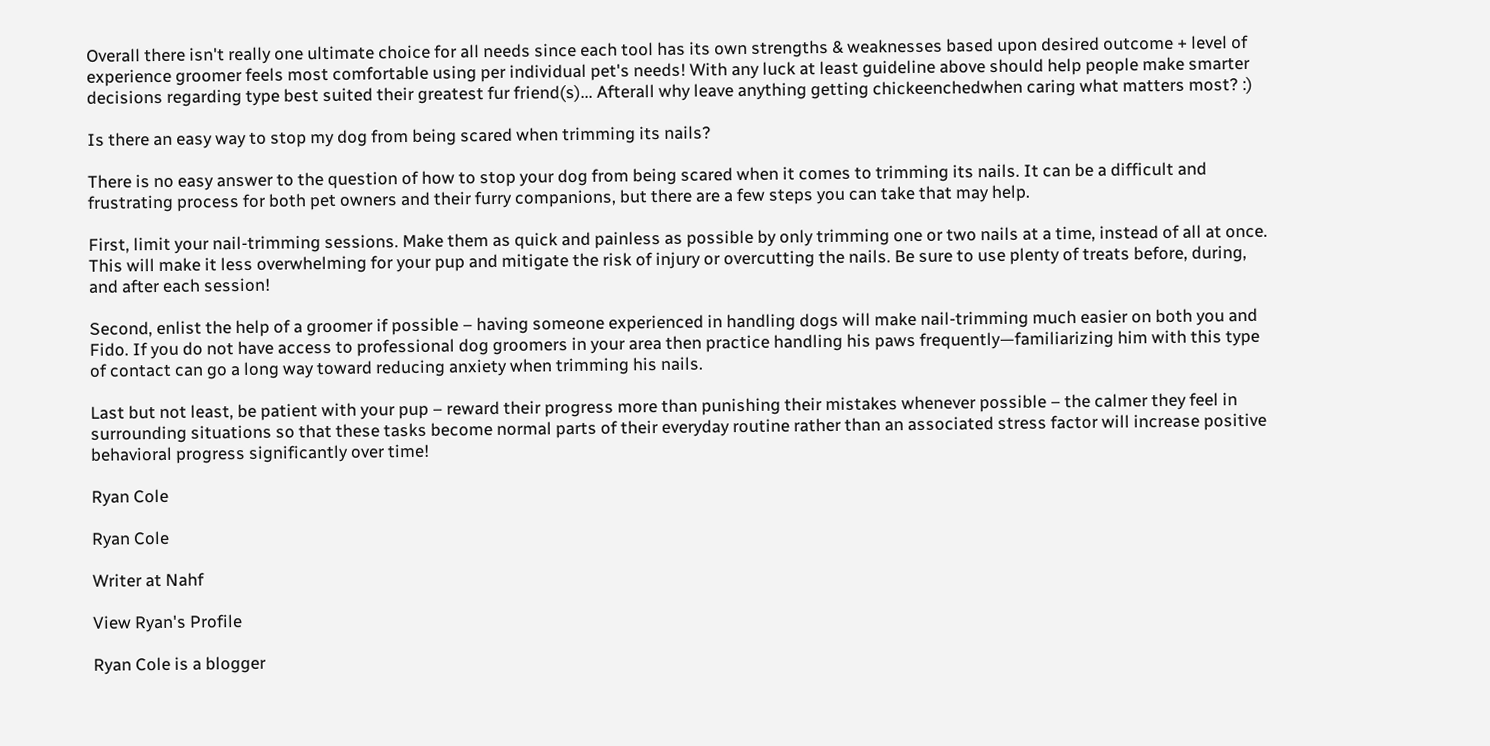Overall there isn't really one ultimate choice for all needs since each tool has its own strengths & weaknesses based upon desired outcome + level of experience groomer feels most comfortable using per individual pet's needs! With any luck at least guideline above should help people make smarter decisions regarding type best suited their greatest fur friend(s)... Afterall why leave anything getting chickeenchedwhen caring what matters most? :)

Is there an easy way to stop my dog from being scared when trimming its nails?

There is no easy answer to the question of how to stop your dog from being scared when it comes to trimming its nails. It can be a difficult and frustrating process for both pet owners and their furry companions, but there are a few steps you can take that may help.

First, limit your nail-trimming sessions. Make them as quick and painless as possible by only trimming one or two nails at a time, instead of all at once. This will make it less overwhelming for your pup and mitigate the risk of injury or overcutting the nails. Be sure to use plenty of treats before, during, and after each session!

Second, enlist the help of a groomer if possible – having someone experienced in handling dogs will make nail-trimming much easier on both you and Fido. If you do not have access to professional dog groomers in your area then practice handling his paws frequently—familiarizing him with this type of contact can go a long way toward reducing anxiety when trimming his nails.

Last but not least, be patient with your pup – reward their progress more than punishing their mistakes whenever possible – the calmer they feel in surrounding situations so that these tasks become normal parts of their everyday routine rather than an associated stress factor will increase positive behavioral progress significantly over time!

Ryan Cole

Ryan Cole

Writer at Nahf

View Ryan's Profile

Ryan Cole is a blogger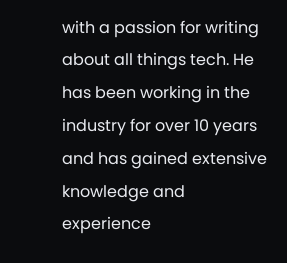with a passion for writing about all things tech. He has been working in the industry for over 10 years and has gained extensive knowledge and experience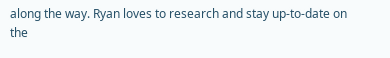along the way. Ryan loves to research and stay up-to-date on the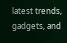latest trends, gadgets, and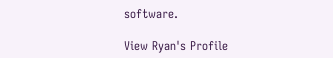software.

View Ryan's Profile